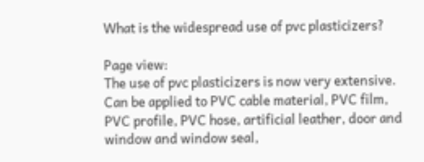What is the widespread use of pvc plasticizers?

Page view:
The use of pvc plasticizers is now very extensive. Can be applied to PVC cable material, PVC film, PVC profile, PVC hose, artificial leather, door and window and window seal,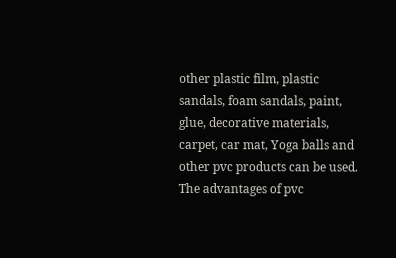other plastic film, plastic sandals, foam sandals, paint, glue, decorative materials, carpet, car mat, Yoga balls and other pvc products can be used.
The advantages of pvc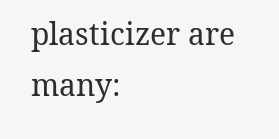plasticizer are many: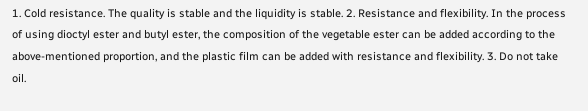1. Cold resistance. The quality is stable and the liquidity is stable. 2. Resistance and flexibility. In the process of using dioctyl ester and butyl ester, the composition of the vegetable ester can be added according to the above-mentioned proportion, and the plastic film can be added with resistance and flexibility. 3. Do not take oil.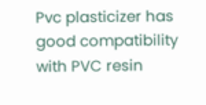Pvc plasticizer has good compatibility with PVC resin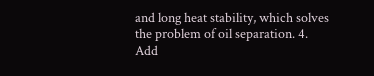and long heat stability, which solves the problem of oil separation. 4. Add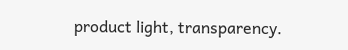product light, transparency.